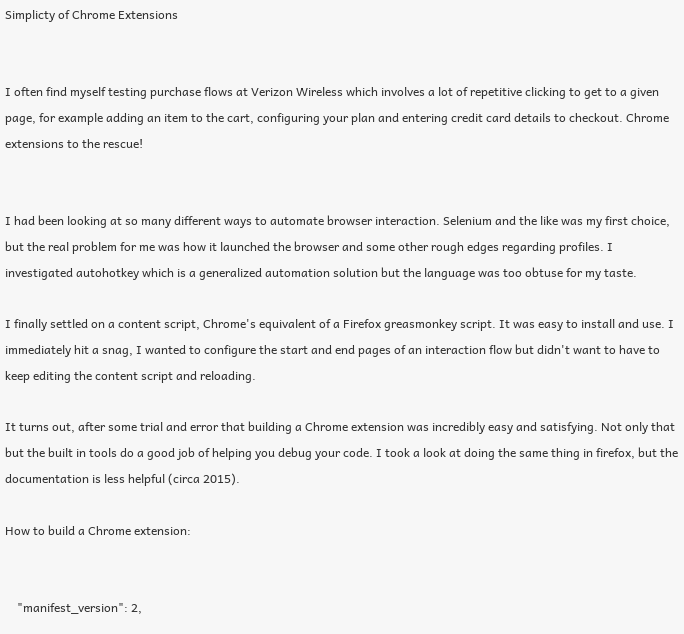Simplicty of Chrome Extensions


I often find myself testing purchase flows at Verizon Wireless which involves a lot of repetitive clicking to get to a given page, for example adding an item to the cart, configuring your plan and entering credit card details to checkout. Chrome extensions to the rescue!


I had been looking at so many different ways to automate browser interaction. Selenium and the like was my first choice, but the real problem for me was how it launched the browser and some other rough edges regarding profiles. I investigated autohotkey which is a generalized automation solution but the language was too obtuse for my taste.

I finally settled on a content script, Chrome's equivalent of a Firefox greasmonkey script. It was easy to install and use. I immediately hit a snag, I wanted to configure the start and end pages of an interaction flow but didn't want to have to keep editing the content script and reloading.

It turns out, after some trial and error that building a Chrome extension was incredibly easy and satisfying. Not only that but the built in tools do a good job of helping you debug your code. I took a look at doing the same thing in firefox, but the documentation is less helpful (circa 2015).

How to build a Chrome extension:


    "manifest_version": 2,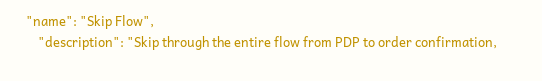"name": "Skip Flow",
    "description": "Skip through the entire flow from PDP to order confirmation,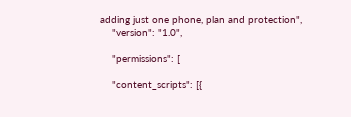adding just one phone, plan and protection",
    "version": "1.0",

    "permissions": [

    "content_scripts": [{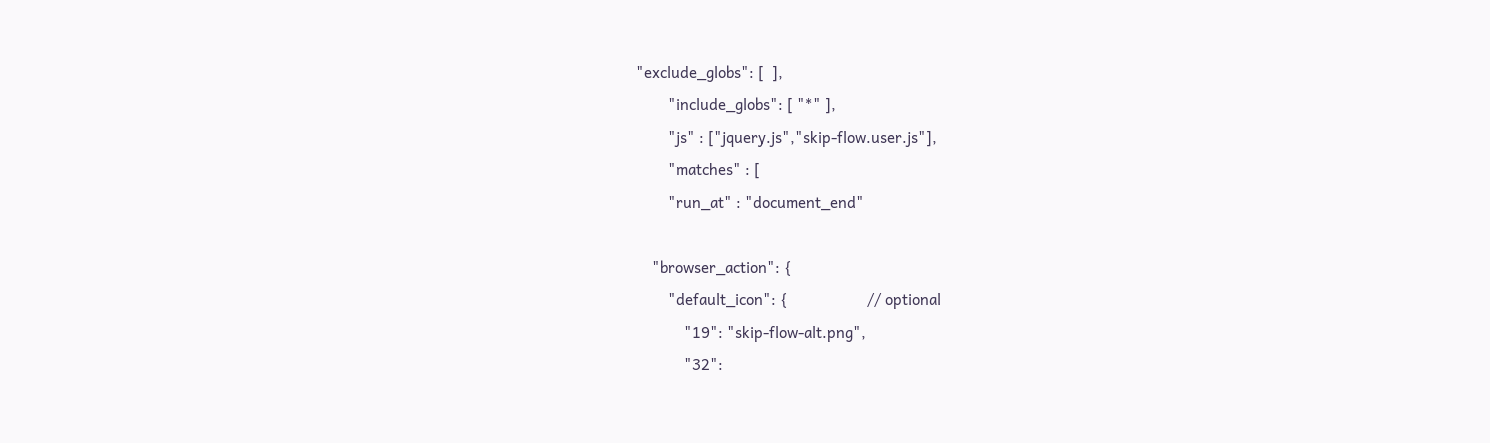"exclude_globs": [  ],
        "include_globs": [ "*" ],
        "js" : ["jquery.js","skip-flow.user.js"],
        "matches" : [
        "run_at" : "document_end"

    "browser_action": {
        "default_icon": {                    // optional
            "19": "skip-flow-alt.png",
            "32":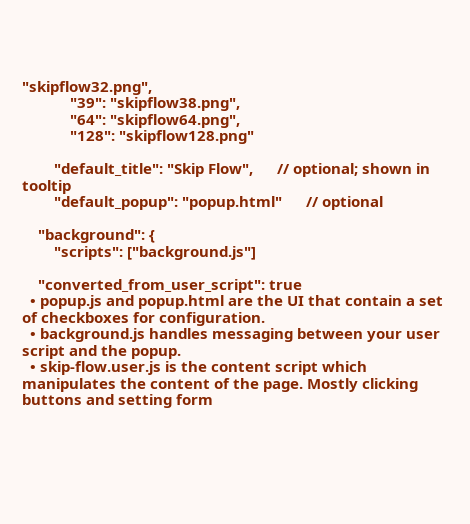"skipflow32.png",
            "39": "skipflow38.png",
            "64": "skipflow64.png",
            "128": "skipflow128.png"

        "default_title": "Skip Flow",      // optional; shown in tooltip
        "default_popup": "popup.html"      // optional

    "background": {
        "scripts": ["background.js"]

    "converted_from_user_script": true
  • popup.js and popup.html are the UI that contain a set of checkboxes for configuration.
  • background.js handles messaging between your user script and the popup.
  • skip-flow.user.js is the content script which manipulates the content of the page. Mostly clicking buttons and setting form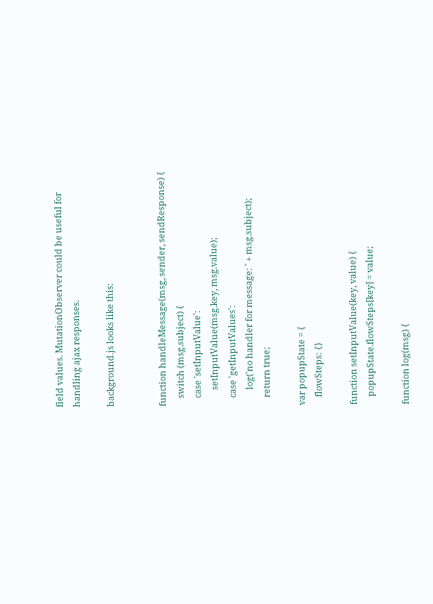field values. MutationObserver could be useful for handling ajax responses.

background.js looks like this:


function handleMessage(msg, sender, sendResponse) {
    switch (msg.subject) {
    case 'setInputValue':
        setInputValue(msg.key, msg.value);
    case 'getInputValues':
        log('no handler for message: ' + msg.subject);
    return true;

var popupState = {
    flowSteps: {}

function setInputValue(key, value) {
    popupState.flowSteps[key] = value;

function log(msg) {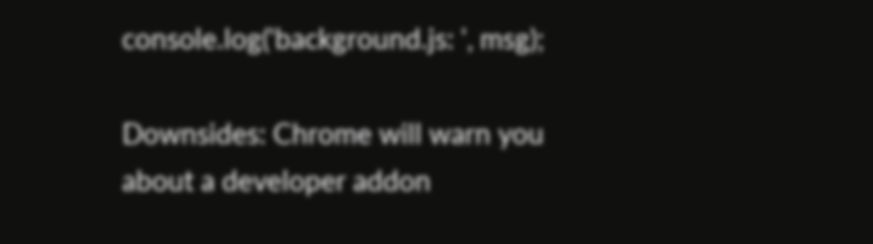console.log('background.js: ', msg);

Downsides: Chrome will warn you about a developer addon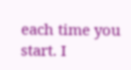each time you start. I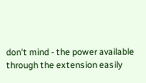don't mind - the power available through the extension easily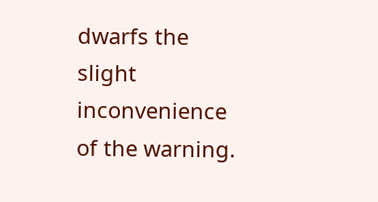dwarfs the slight inconvenience of the warning.